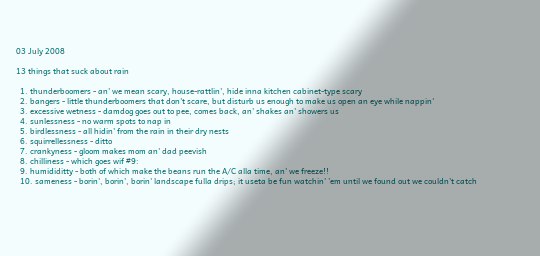03 July 2008

13 things that suck about rain

  1. thunderboomers - an' we mean scary, house-rattlin', hide inna kitchen cabinet-type scary
  2. bangers - little thunderboomers that don't scare, but disturb us enough to make us open an eye while nappin'
  3. excessive wetness - damdog goes out to pee, comes back, an' shakes an' showers us
  4. sunlessness - no warm spots to nap in
  5. birdlessness - all hidin' from the rain in their dry nests
  6. squirrellessness - ditto
  7. crankyness - gloom makes mom an' dad peevish
  8. chilliness - which goes wif #9:
  9. humididitty - both of which make the beans run the A/C alla time, an' we freeze!!
  10. sameness - borin', borin', borin' landscape fulla drips; it useta be fun watchin' 'em until we found out we couldn't catch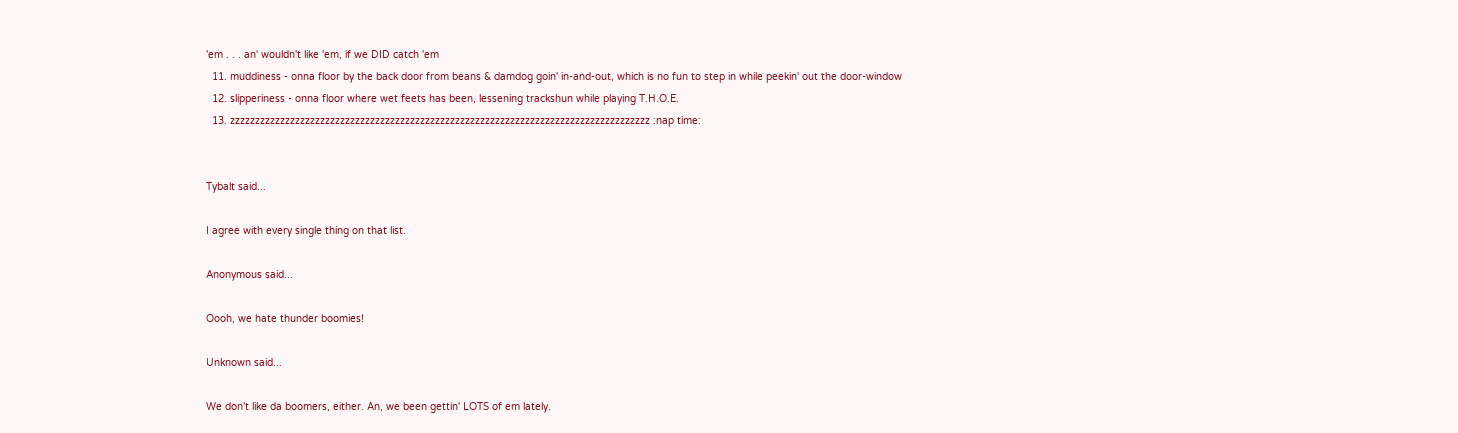'em . . . an' wouldn't like 'em, if we DID catch 'em
  11. muddiness - onna floor by the back door from beans & damdog goin' in-and-out, which is no fun to step in while peekin' out the door-window
  12. slipperiness - onna floor where wet feets has been, lessening trackshun while playing T.H.O.E.
  13. zzzzzzzzzzzzzzzzzzzzzzzzzzzzzzzzzzzzzzzzzzzzzzzzzzzzzzzzzzzzzzzzzzzzzzzzzzzzzzzzzzzz :nap time:


Tybalt said...

I agree with every single thing on that list.

Anonymous said...

Oooh, we hate thunder boomies!

Unknown said...

We don't like da boomers, either. An, we been gettin' LOTS of em lately.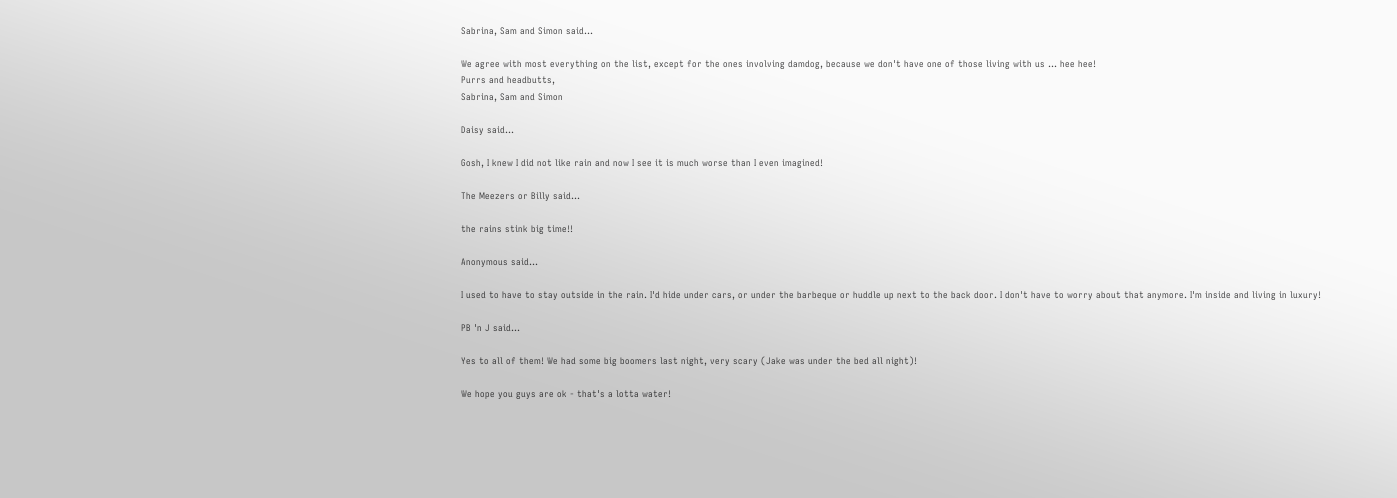Sabrina, Sam and Simon said...

We agree with most everything on the list, except for the ones involving damdog, because we don't have one of those living with us ... hee hee!
Purrs and headbutts,
Sabrina, Sam and Simon

Daisy said...

Gosh, I knew I did not like rain and now I see it is much worse than I even imagined!

The Meezers or Billy said...

the rains stink big time!!

Anonymous said...

I used to have to stay outside in the rain. I'd hide under cars, or under the barbeque or huddle up next to the back door. I don't have to worry about that anymore. I'm inside and living in luxury!

PB 'n J said...

Yes to all of them! We had some big boomers last night, very scary (Jake was under the bed all night)!

We hope you guys are ok - that's a lotta water!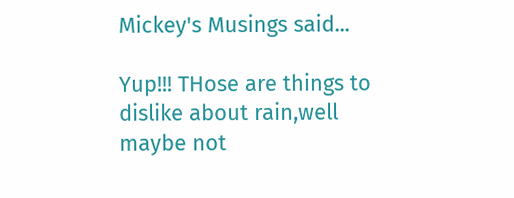Mickey's Musings said...

Yup!!! THose are things to dislike about rain,well maybe not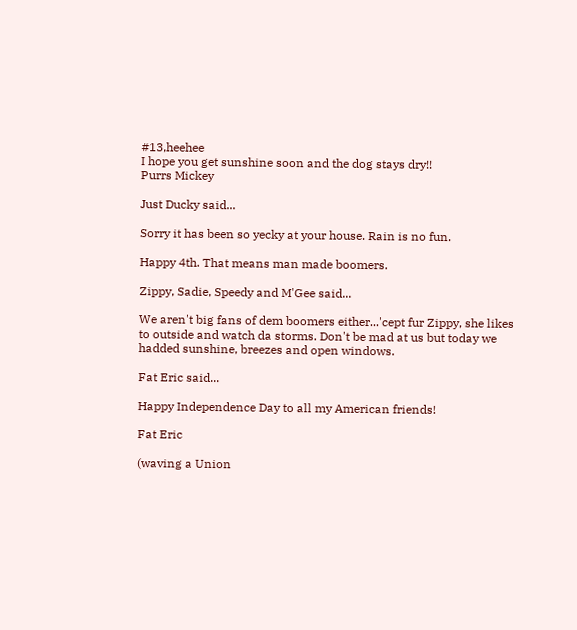#13,heehee
I hope you get sunshine soon and the dog stays dry!!
Purrs Mickey

Just Ducky said...

Sorry it has been so yecky at your house. Rain is no fun.

Happy 4th. That means man made boomers.

Zippy, Sadie, Speedy and M'Gee said...

We aren't big fans of dem boomers either...'cept fur Zippy, she likes to outside and watch da storms. Don't be mad at us but today we hadded sunshine, breezes and open windows.

Fat Eric said...

Happy Independence Day to all my American friends!

Fat Eric

(waving a Union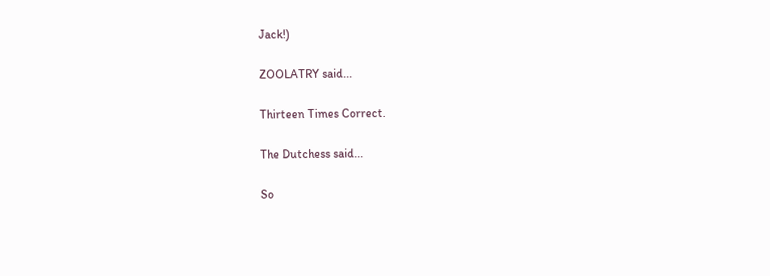Jack!)

ZOOLATRY said...

Thirteen Times Correct.

The Dutchess said...

So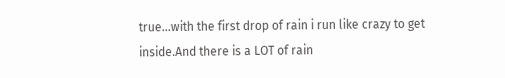true...with the first drop of rain i run like crazy to get inside.And there is a LOT of rain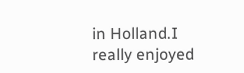in Holland.I really enjoyed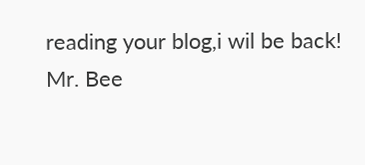reading your blog,i wil be back!
Mr. Bee